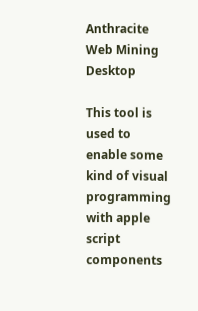Anthracite Web Mining Desktop

This tool is used to enable some kind of visual programming with apple script components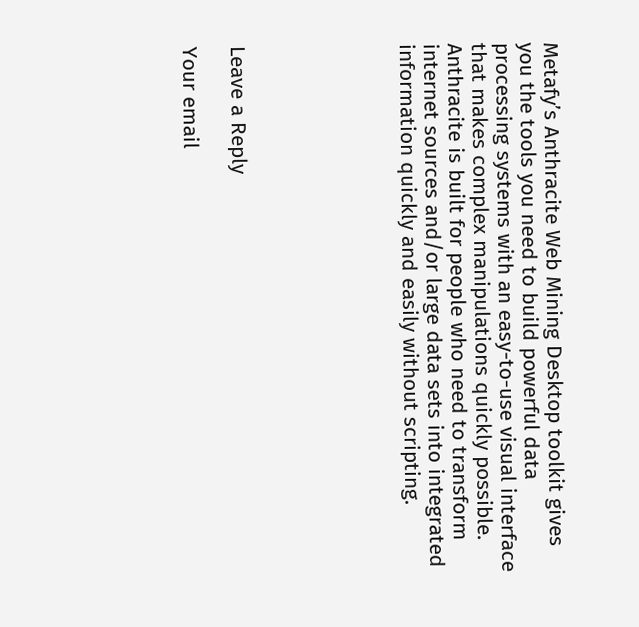Metafy’s Anthracite Web Mining Desktop toolkit gives you the tools you need to build powerful data processing systems with an easy-to-use visual interface that makes complex manipulations quickly possible. Anthracite is built for people who need to transform internet sources and/or large data sets into integrated information quickly and easily without scripting.






Leave a Reply

Your email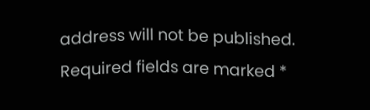address will not be published. Required fields are marked *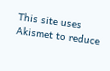This site uses Akismet to reduce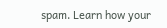spam. Learn how your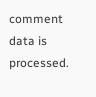comment data is processed.